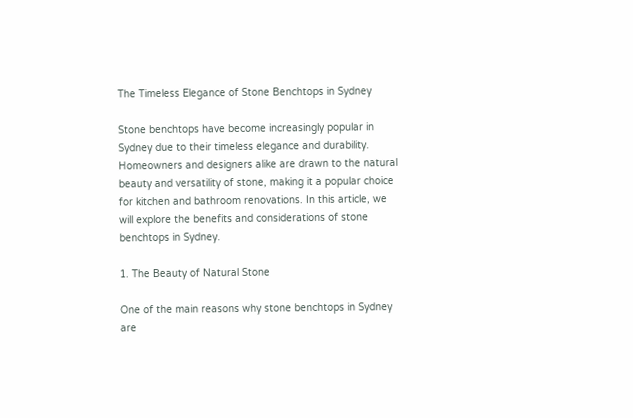The Timeless Elegance of Stone Benchtops in Sydney

Stone benchtops have become increasingly popular in Sydney due to their timeless elegance and durability. Homeowners and designers alike are drawn to the natural beauty and versatility of stone, making it a popular choice for kitchen and bathroom renovations. In this article, we will explore the benefits and considerations of stone benchtops in Sydney.

1. The Beauty of Natural Stone

One of the main reasons why stone benchtops in Sydney are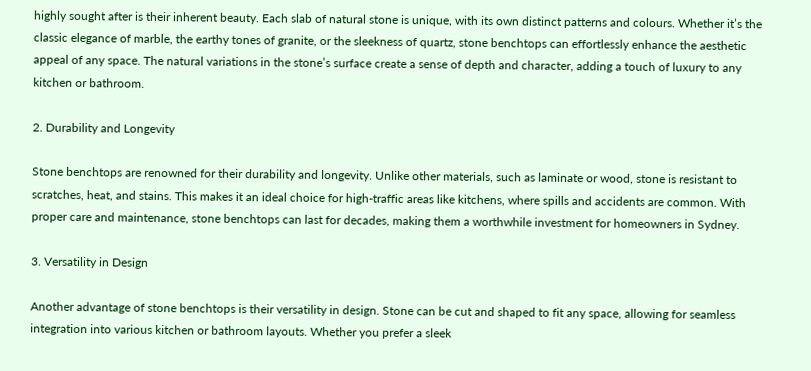highly sought after is their inherent beauty. Each slab of natural stone is unique, with its own distinct patterns and colours. Whether it’s the classic elegance of marble, the earthy tones of granite, or the sleekness of quartz, stone benchtops can effortlessly enhance the aesthetic appeal of any space. The natural variations in the stone’s surface create a sense of depth and character, adding a touch of luxury to any kitchen or bathroom.

2. Durability and Longevity

Stone benchtops are renowned for their durability and longevity. Unlike other materials, such as laminate or wood, stone is resistant to scratches, heat, and stains. This makes it an ideal choice for high-traffic areas like kitchens, where spills and accidents are common. With proper care and maintenance, stone benchtops can last for decades, making them a worthwhile investment for homeowners in Sydney.

3. Versatility in Design

Another advantage of stone benchtops is their versatility in design. Stone can be cut and shaped to fit any space, allowing for seamless integration into various kitchen or bathroom layouts. Whether you prefer a sleek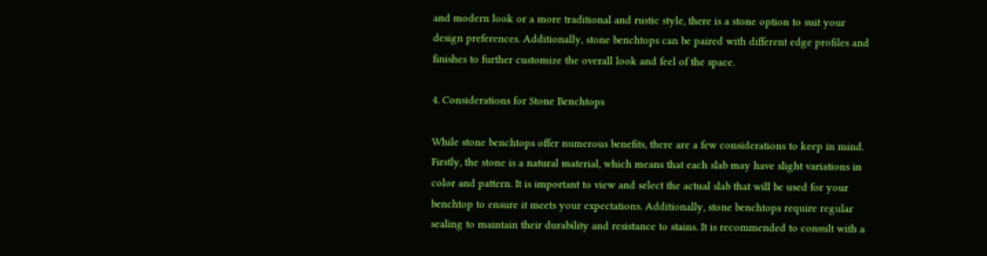and modern look or a more traditional and rustic style, there is a stone option to suit your design preferences. Additionally, stone benchtops can be paired with different edge profiles and finishes to further customize the overall look and feel of the space.

4. Considerations for Stone Benchtops

While stone benchtops offer numerous benefits, there are a few considerations to keep in mind. Firstly, the stone is a natural material, which means that each slab may have slight variations in color and pattern. It is important to view and select the actual slab that will be used for your benchtop to ensure it meets your expectations. Additionally, stone benchtops require regular sealing to maintain their durability and resistance to stains. It is recommended to consult with a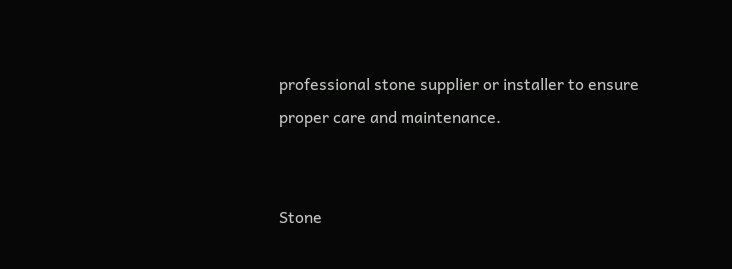professional stone supplier or installer to ensure proper care and maintenance.


Stone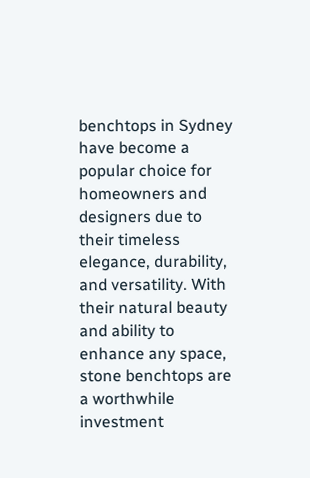benchtops in Sydney have become a popular choice for homeowners and designers due to their timeless elegance, durability, and versatility. With their natural beauty and ability to enhance any space, stone benchtops are a worthwhile investment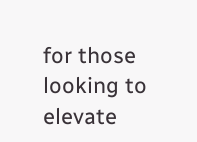for those looking to elevate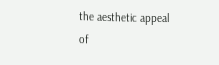the aesthetic appeal of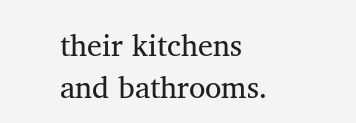their kitchens and bathrooms.